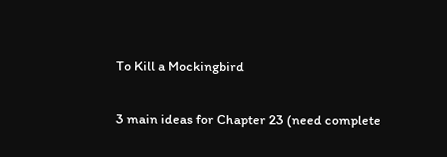To Kill a Mockingbird

3 main ideas for Chapter 23 (need complete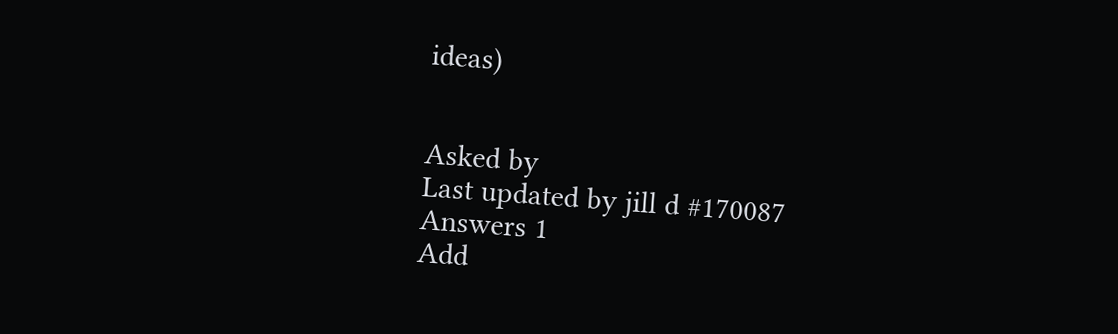ideas)


Asked by
Last updated by jill d #170087
Answers 1
Add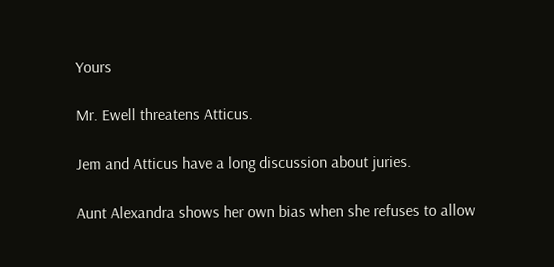Yours

Mr. Ewell threatens Atticus.

Jem and Atticus have a long discussion about juries.

Aunt Alexandra shows her own bias when she refuses to allow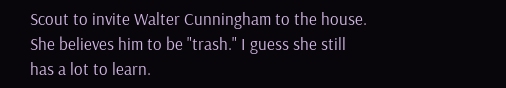Scout to invite Walter Cunningham to the house. She believes him to be "trash." I guess she still has a lot to learn.